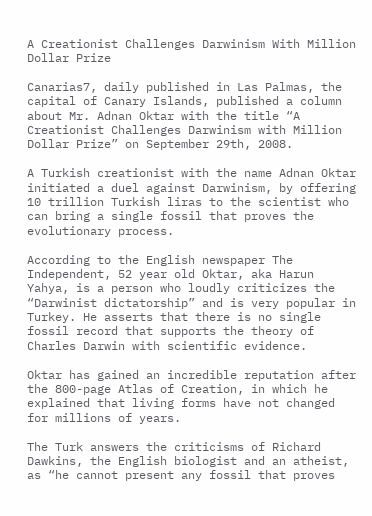A Creationist Challenges Darwinism With Million Dollar Prize

Canarias7, daily published in Las Palmas, the capital of Canary Islands, published a column about Mr. Adnan Oktar with the title “A Creationist Challenges Darwinism with Million Dollar Prize” on September 29th, 2008.

A Turkish creationist with the name Adnan Oktar initiated a duel against Darwinism, by offering 10 trillion Turkish liras to the scientist who can bring a single fossil that proves the evolutionary process.

According to the English newspaper The Independent, 52 year old Oktar, aka Harun Yahya, is a person who loudly criticizes the “Darwinist dictatorship” and is very popular in Turkey. He asserts that there is no single fossil record that supports the theory of Charles Darwin with scientific evidence.

Oktar has gained an incredible reputation after the 800-page Atlas of Creation, in which he explained that living forms have not changed for millions of years.

The Turk answers the criticisms of Richard Dawkins, the English biologist and an atheist, as “he cannot present any fossil that proves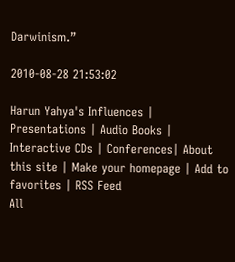Darwinism.”

2010-08-28 21:53:02

Harun Yahya's Influences | Presentations | Audio Books | Interactive CDs | Conferences| About this site | Make your homepage | Add to favorites | RSS Feed
All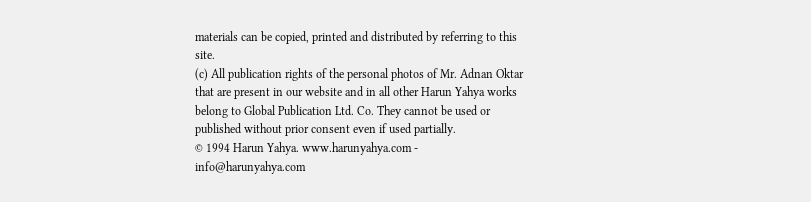materials can be copied, printed and distributed by referring to this site.
(c) All publication rights of the personal photos of Mr. Adnan Oktar that are present in our website and in all other Harun Yahya works belong to Global Publication Ltd. Co. They cannot be used or published without prior consent even if used partially.
© 1994 Harun Yahya. www.harunyahya.com - info@harunyahya.com